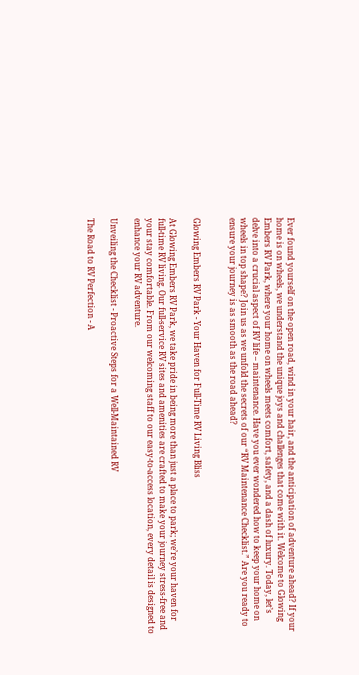Ever found yourself on the open road, wind in your hair, and the anticipation of adventure ahead? If your home is on wheels, we understand the unique joys and challenges that come with it. Welcome to Glowing Embers RV Park, where your home on wheels meets comfort, safety, and a dash of luxury. Today, let’s delve into a crucial aspect of RV life – maintenance. Have you ever wondered how to keep your home on wheels in top shape? Join us as we unfold the secrets of our “RV Maintenance Checklist.” Are you ready to ensure your journey is as smooth as the road ahead?


Glowing Embers RV Park - Your Haven for Full-Time RV Living Bliss

At Glowing Embers RV Park, we take pride in being more than just a place to park; we’re your haven for full-time RV living. Our full-service RV sites and amenities are crafted to make your journey stress-free and your stay comfortable. From our welcoming staff to our easy-to-access location, every detail is designed to enhance your RV adventure.

Unveiling the Checklist - Proactive Steps for a Well-Maintained RV

The Road to RV Perfection - A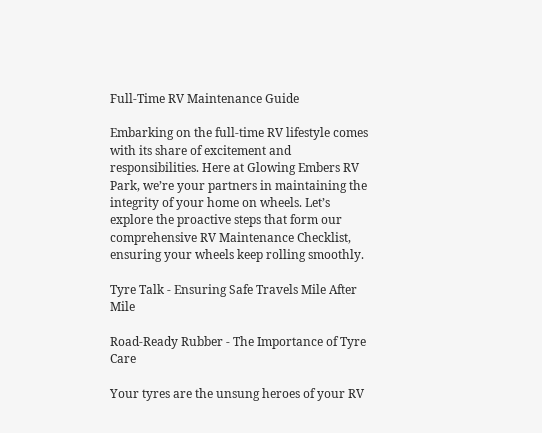Full-Time RV Maintenance Guide

Embarking on the full-time RV lifestyle comes with its share of excitement and responsibilities. Here at Glowing Embers RV Park, we’re your partners in maintaining the integrity of your home on wheels. Let’s explore the proactive steps that form our comprehensive RV Maintenance Checklist, ensuring your wheels keep rolling smoothly.

Tyre Talk - Ensuring Safe Travels Mile After Mile

Road-Ready Rubber - The Importance of Tyre Care

Your tyres are the unsung heroes of your RV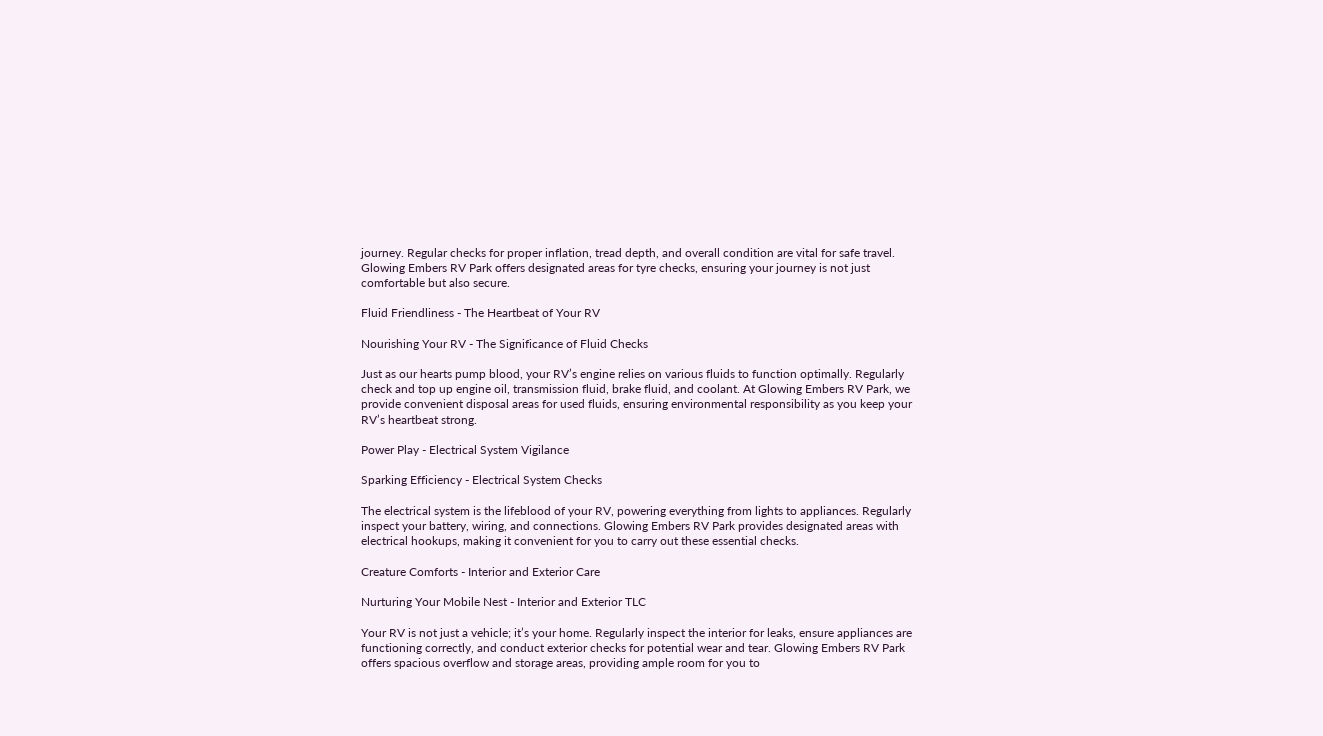journey. Regular checks for proper inflation, tread depth, and overall condition are vital for safe travel. Glowing Embers RV Park offers designated areas for tyre checks, ensuring your journey is not just comfortable but also secure.

Fluid Friendliness - The Heartbeat of Your RV

Nourishing Your RV - The Significance of Fluid Checks

Just as our hearts pump blood, your RV’s engine relies on various fluids to function optimally. Regularly check and top up engine oil, transmission fluid, brake fluid, and coolant. At Glowing Embers RV Park, we provide convenient disposal areas for used fluids, ensuring environmental responsibility as you keep your RV’s heartbeat strong.

Power Play - Electrical System Vigilance

Sparking Efficiency - Electrical System Checks

The electrical system is the lifeblood of your RV, powering everything from lights to appliances. Regularly inspect your battery, wiring, and connections. Glowing Embers RV Park provides designated areas with electrical hookups, making it convenient for you to carry out these essential checks.

Creature Comforts - Interior and Exterior Care

Nurturing Your Mobile Nest - Interior and Exterior TLC

Your RV is not just a vehicle; it’s your home. Regularly inspect the interior for leaks, ensure appliances are functioning correctly, and conduct exterior checks for potential wear and tear. Glowing Embers RV Park offers spacious overflow and storage areas, providing ample room for you to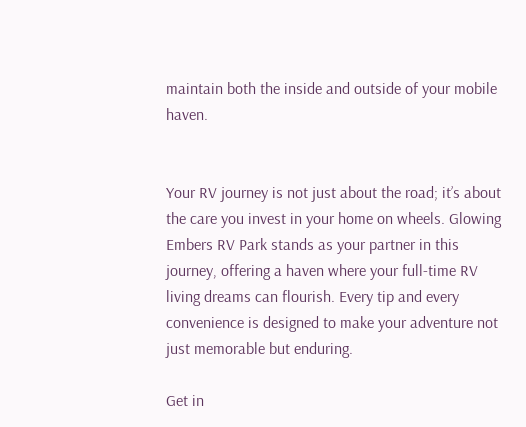maintain both the inside and outside of your mobile haven.


Your RV journey is not just about the road; it’s about the care you invest in your home on wheels. Glowing Embers RV Park stands as your partner in this journey, offering a haven where your full-time RV living dreams can flourish. Every tip and every convenience is designed to make your adventure not just memorable but enduring.

Get in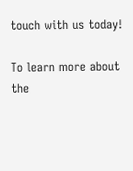touch with us today!

To learn more about the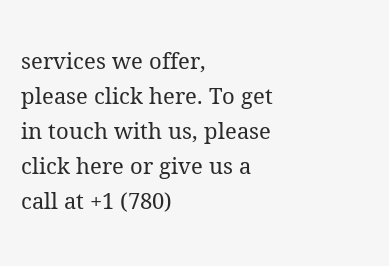services we offer,  please click here. To get in touch with us, please click here or give us a call at +1 (780)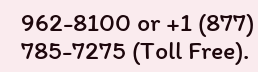962-8100 or +1 (877) 785-7275 (Toll Free).